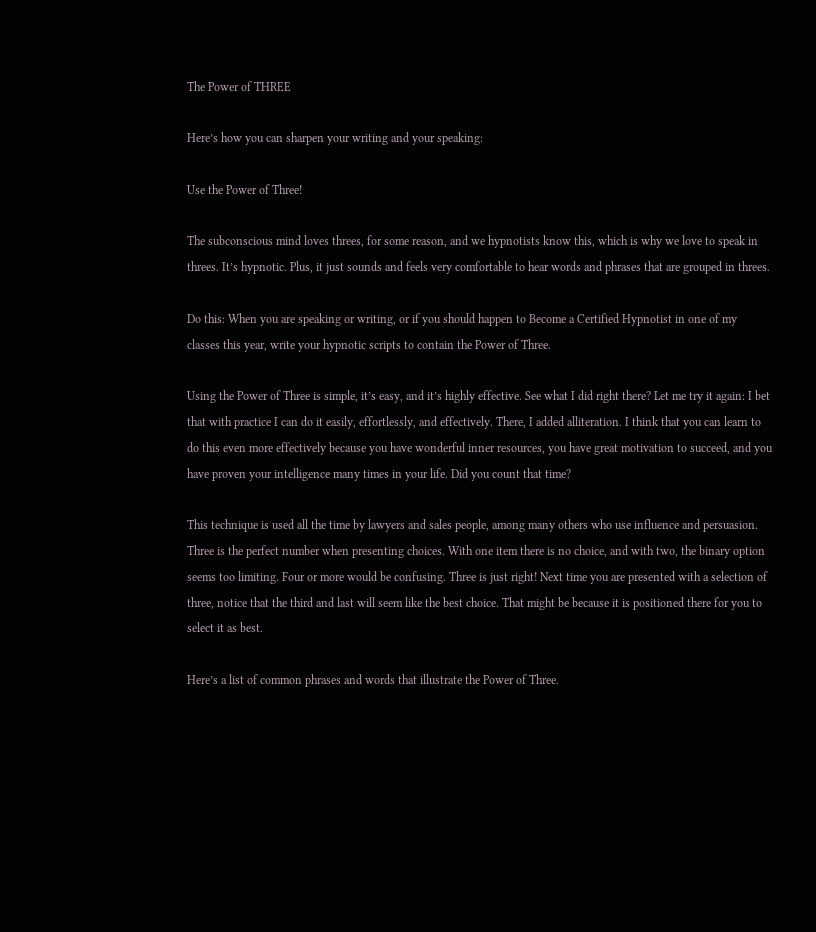The Power of THREE

Here’s how you can sharpen your writing and your speaking:

Use the Power of Three!

The subconscious mind loves threes, for some reason, and we hypnotists know this, which is why we love to speak in threes. It’s hypnotic. Plus, it just sounds and feels very comfortable to hear words and phrases that are grouped in threes.

Do this: When you are speaking or writing, or if you should happen to Become a Certified Hypnotist in one of my classes this year, write your hypnotic scripts to contain the Power of Three.

Using the Power of Three is simple, it’s easy, and it’s highly effective. See what I did right there? Let me try it again: I bet that with practice I can do it easily, effortlessly, and effectively. There, I added alliteration. I think that you can learn to do this even more effectively because you have wonderful inner resources, you have great motivation to succeed, and you have proven your intelligence many times in your life. Did you count that time?

This technique is used all the time by lawyers and sales people, among many others who use influence and persuasion. Three is the perfect number when presenting choices. With one item there is no choice, and with two, the binary option seems too limiting. Four or more would be confusing. Three is just right! Next time you are presented with a selection of three, notice that the third and last will seem like the best choice. That might be because it is positioned there for you to select it as best.

Here’s a list of common phrases and words that illustrate the Power of Three.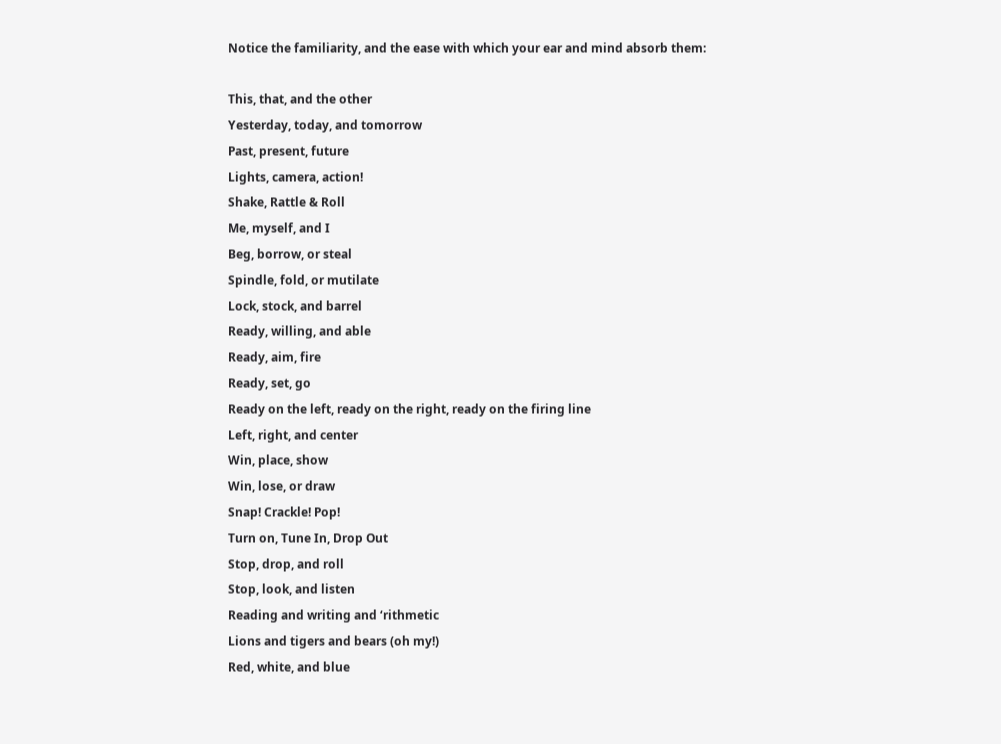Notice the familiarity, and the ease with which your ear and mind absorb them:

This, that, and the other
Yesterday, today, and tomorrow
Past, present, future
Lights, camera, action!
Shake, Rattle & Roll
Me, myself, and I
Beg, borrow, or steal
Spindle, fold, or mutilate
Lock, stock, and barrel
Ready, willing, and able
Ready, aim, fire
Ready, set, go
Ready on the left, ready on the right, ready on the firing line
Left, right, and center
Win, place, show
Win, lose, or draw
Snap! Crackle! Pop!
Turn on, Tune In, Drop Out
Stop, drop, and roll
Stop, look, and listen
Reading and writing and ‘rithmetic
Lions and tigers and bears (oh my!)
Red, white, and blue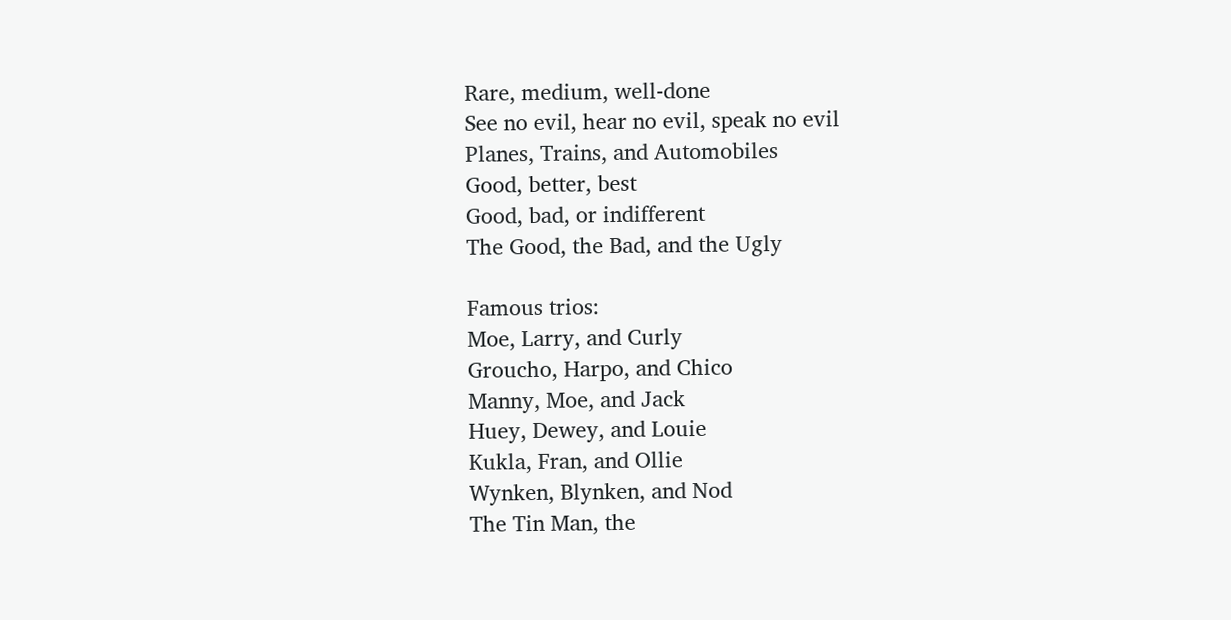Rare, medium, well-done
See no evil, hear no evil, speak no evil
Planes, Trains, and Automobiles
Good, better, best
Good, bad, or indifferent
The Good, the Bad, and the Ugly

Famous trios:
Moe, Larry, and Curly
Groucho, Harpo, and Chico
Manny, Moe, and Jack
Huey, Dewey, and Louie
Kukla, Fran, and Ollie
Wynken, Blynken, and Nod
The Tin Man, the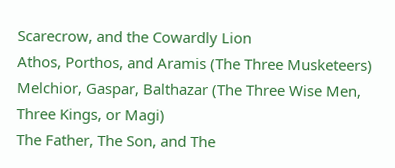Scarecrow, and the Cowardly Lion
Athos, Porthos, and Aramis (The Three Musketeers)
Melchior, Gaspar, Balthazar (The Three Wise Men, Three Kings, or Magi)
The Father, The Son, and The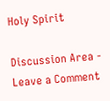Holy Spirit

Discussion Area - Leave a Comment